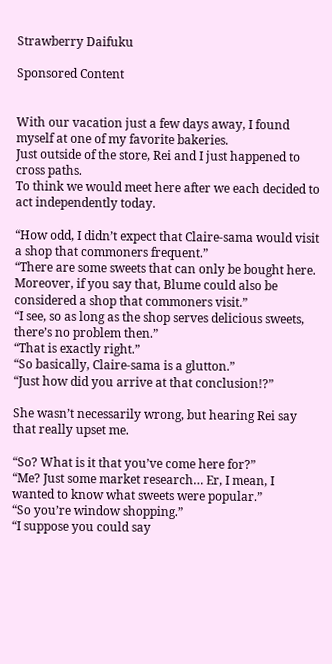Strawberry Daifuku

Sponsored Content


With our vacation just a few days away, I found myself at one of my favorite bakeries.
Just outside of the store, Rei and I just happened to cross paths.
To think we would meet here after we each decided to act independently today.

“How odd, I didn’t expect that Claire-sama would visit a shop that commoners frequent.”
“There are some sweets that can only be bought here.
Moreover, if you say that, Blume could also be considered a shop that commoners visit.”
“I see, so as long as the shop serves delicious sweets, there’s no problem then.”
“That is exactly right.”
“So basically, Claire-sama is a glutton.”
“Just how did you arrive at that conclusion!?”

She wasn’t necessarily wrong, but hearing Rei say that really upset me.

“So? What is it that you’ve come here for?”
“Me? Just some market research… Er, I mean, I wanted to know what sweets were popular.”
“So you’re window shopping.”
“I suppose you could say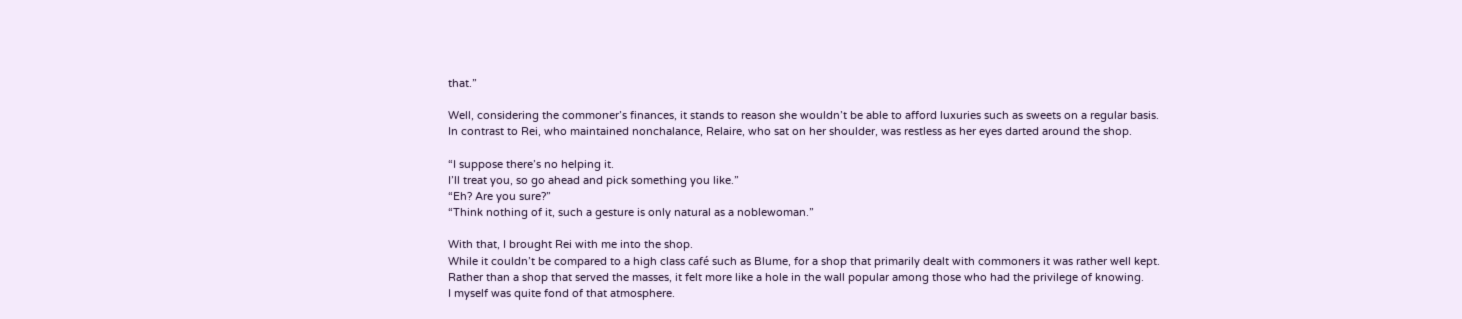that.”

Well, considering the commoner’s finances, it stands to reason she wouldn’t be able to afford luxuries such as sweets on a regular basis.
In contrast to Rei, who maintained nonchalance, Relaire, who sat on her shoulder, was restless as her eyes darted around the shop.

“I suppose there’s no helping it.
I’ll treat you, so go ahead and pick something you like.”
“Eh? Are you sure?”
“Think nothing of it, such a gesture is only natural as a noblewoman.”

With that, I brought Rei with me into the shop.
While it couldn’t be compared to a high class café such as Blume, for a shop that primarily dealt with commoners it was rather well kept.
Rather than a shop that served the masses, it felt more like a hole in the wall popular among those who had the privilege of knowing.
I myself was quite fond of that atmosphere.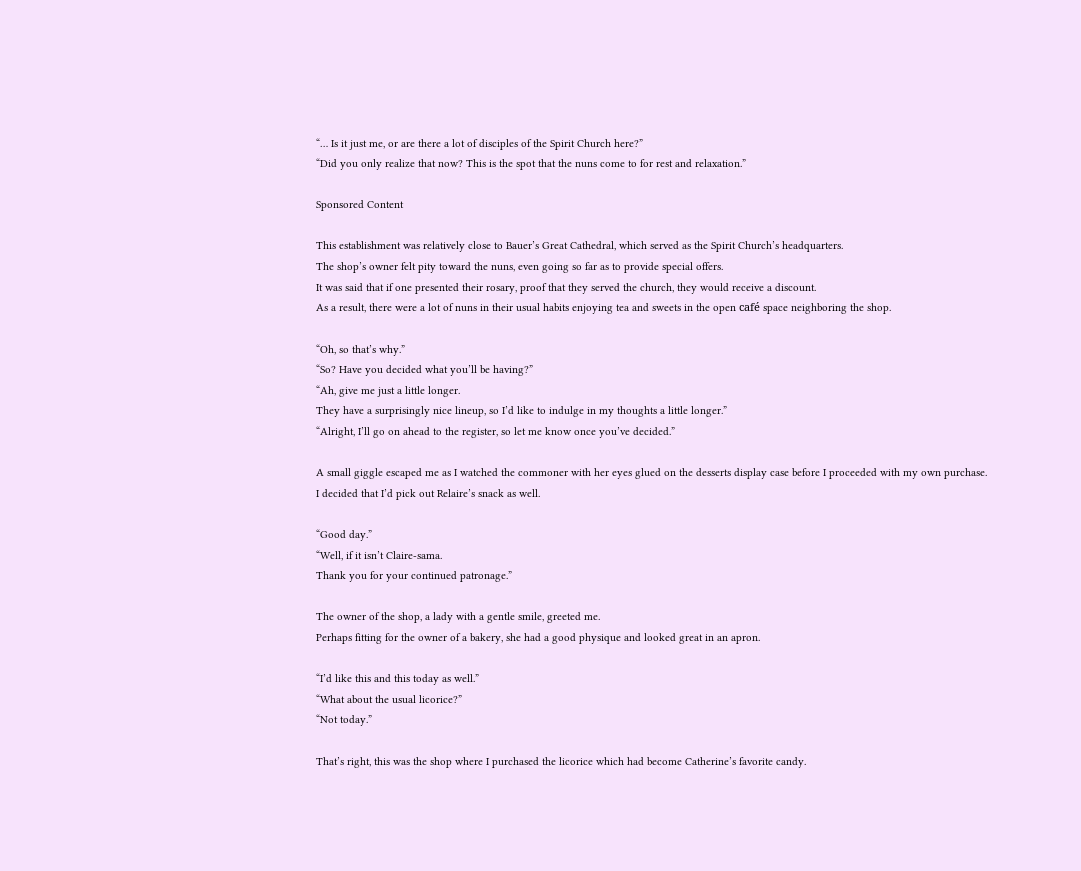“… Is it just me, or are there a lot of disciples of the Spirit Church here?”
“Did you only realize that now? This is the spot that the nuns come to for rest and relaxation.”

Sponsored Content

This establishment was relatively close to Bauer’s Great Cathedral, which served as the Spirit Church’s headquarters.
The shop’s owner felt pity toward the nuns, even going so far as to provide special offers.
It was said that if one presented their rosary, proof that they served the church, they would receive a discount.
As a result, there were a lot of nuns in their usual habits enjoying tea and sweets in the open café space neighboring the shop.

“Oh, so that’s why.”
“So? Have you decided what you’ll be having?”
“Ah, give me just a little longer.
They have a surprisingly nice lineup, so I’d like to indulge in my thoughts a little longer.”
“Alright, I’ll go on ahead to the register, so let me know once you’ve decided.”

A small giggle escaped me as I watched the commoner with her eyes glued on the desserts display case before I proceeded with my own purchase.
I decided that I’d pick out Relaire’s snack as well.

“Good day.”
“Well, if it isn’t Claire-sama.
Thank you for your continued patronage.”

The owner of the shop, a lady with a gentle smile, greeted me.
Perhaps fitting for the owner of a bakery, she had a good physique and looked great in an apron.

“I’d like this and this today as well.”
“What about the usual licorice?”
“Not today.”

That’s right, this was the shop where I purchased the licorice which had become Catherine’s favorite candy.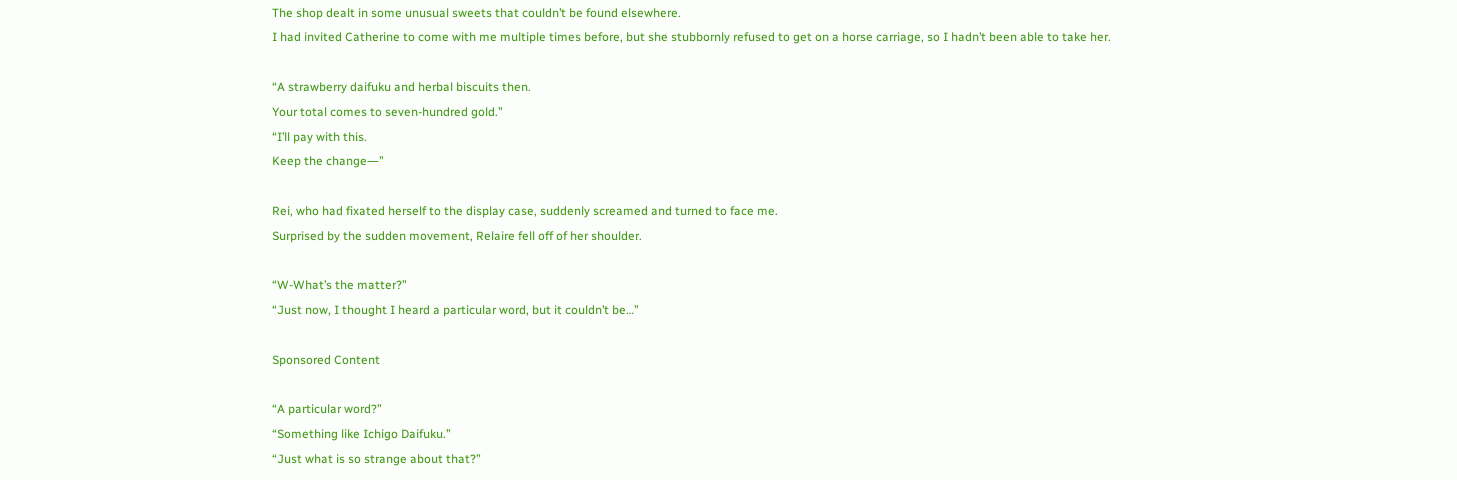The shop dealt in some unusual sweets that couldn’t be found elsewhere.
I had invited Catherine to come with me multiple times before, but she stubbornly refused to get on a horse carriage, so I hadn’t been able to take her.

“A strawberry daifuku and herbal biscuits then.
Your total comes to seven-hundred gold.”
“I’ll pay with this.
Keep the change―”

Rei, who had fixated herself to the display case, suddenly screamed and turned to face me.
Surprised by the sudden movement, Relaire fell off of her shoulder.

“W-What’s the matter?”
“Just now, I thought I heard a particular word, but it couldn’t be…”

Sponsored Content

“A particular word?”
“Something like Ichigo Daifuku.”
“Just what is so strange about that?”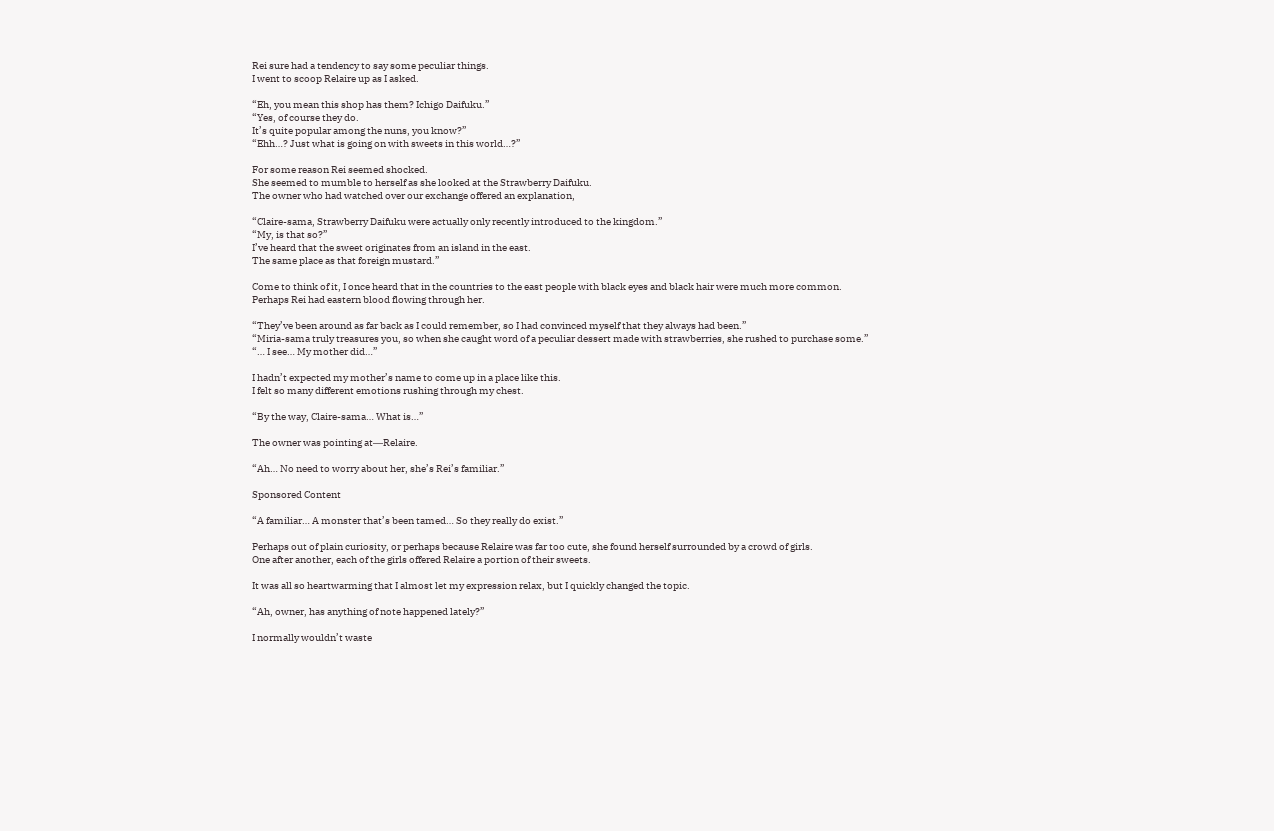Rei sure had a tendency to say some peculiar things.
I went to scoop Relaire up as I asked.

“Eh, you mean this shop has them? Ichigo Daifuku.”
“Yes, of course they do.
It’s quite popular among the nuns, you know?”
“Ehh…? Just what is going on with sweets in this world…?”

For some reason Rei seemed shocked.
She seemed to mumble to herself as she looked at the Strawberry Daifuku.
The owner who had watched over our exchange offered an explanation,

“Claire-sama, Strawberry Daifuku were actually only recently introduced to the kingdom.”
“My, is that so?”
I’ve heard that the sweet originates from an island in the east.
The same place as that foreign mustard.”

Come to think of it, I once heard that in the countries to the east people with black eyes and black hair were much more common.
Perhaps Rei had eastern blood flowing through her.

“They’ve been around as far back as I could remember, so I had convinced myself that they always had been.”
“Miria-sama truly treasures you, so when she caught word of a peculiar dessert made with strawberries, she rushed to purchase some.”
“… I see… My mother did…”

I hadn’t expected my mother’s name to come up in a place like this.
I felt so many different emotions rushing through my chest.

“By the way, Claire-sama… What is…”

The owner was pointing at―Relaire.

“Ah… No need to worry about her, she’s Rei’s familiar.”

Sponsored Content

“A familiar… A monster that’s been tamed… So they really do exist.”

Perhaps out of plain curiosity, or perhaps because Relaire was far too cute, she found herself surrounded by a crowd of girls.
One after another, each of the girls offered Relaire a portion of their sweets.

It was all so heartwarming that I almost let my expression relax, but I quickly changed the topic.

“Ah, owner, has anything of note happened lately?”

I normally wouldn’t waste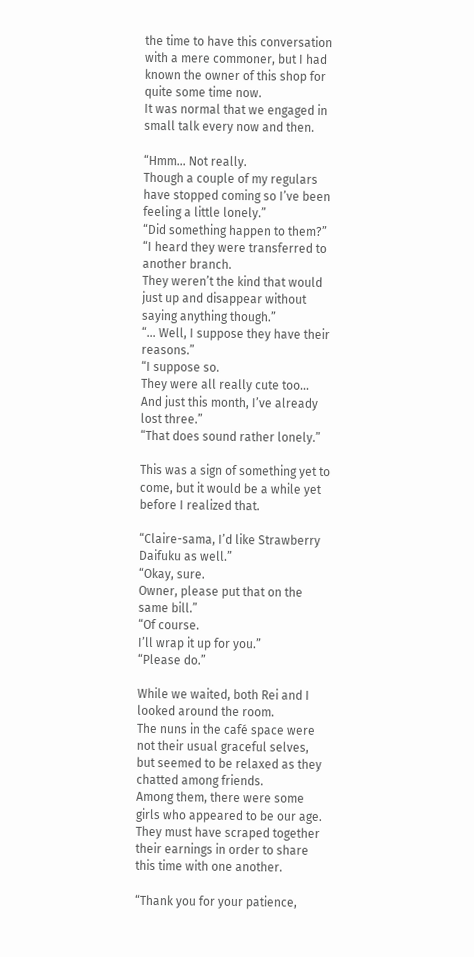the time to have this conversation with a mere commoner, but I had known the owner of this shop for quite some time now.
It was normal that we engaged in small talk every now and then.

“Hmm… Not really.
Though a couple of my regulars have stopped coming so I’ve been feeling a little lonely.”
“Did something happen to them?”
“I heard they were transferred to another branch.
They weren’t the kind that would just up and disappear without saying anything though.”
“… Well, I suppose they have their reasons.”
“I suppose so.
They were all really cute too… And just this month, I’ve already lost three.”
“That does sound rather lonely.”

This was a sign of something yet to come, but it would be a while yet before I realized that.

“Claire-sama, I’d like Strawberry Daifuku as well.”
“Okay, sure.
Owner, please put that on the same bill.”
“Of course.
I’ll wrap it up for you.”
“Please do.”

While we waited, both Rei and I looked around the room.
The nuns in the café space were not their usual graceful selves, but seemed to be relaxed as they chatted among friends.
Among them, there were some girls who appeared to be our age.
They must have scraped together their earnings in order to share this time with one another.

“Thank you for your patience,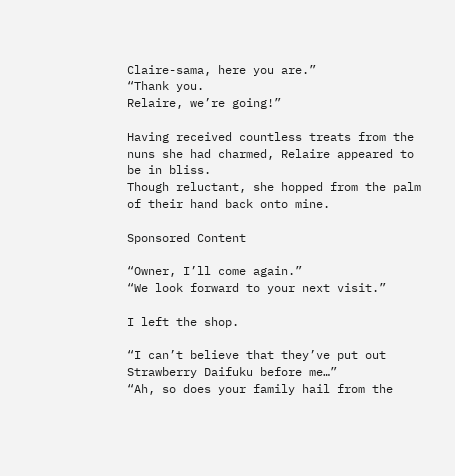Claire-sama, here you are.”
“Thank you.
Relaire, we’re going!”

Having received countless treats from the nuns she had charmed, Relaire appeared to be in bliss.
Though reluctant, she hopped from the palm of their hand back onto mine.

Sponsored Content

“Owner, I’ll come again.”
“We look forward to your next visit.”

I left the shop.

“I can’t believe that they’ve put out Strawberry Daifuku before me…”
“Ah, so does your family hail from the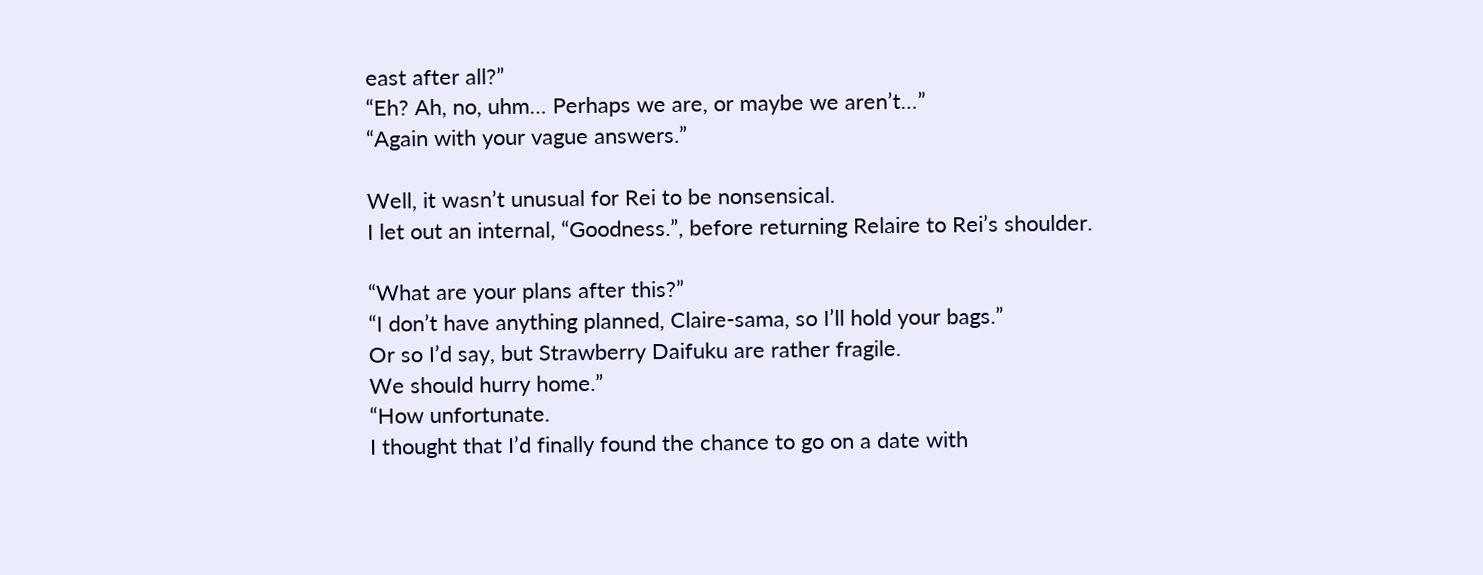east after all?”
“Eh? Ah, no, uhm… Perhaps we are, or maybe we aren’t…”
“Again with your vague answers.”

Well, it wasn’t unusual for Rei to be nonsensical.
I let out an internal, “Goodness.”, before returning Relaire to Rei’s shoulder.

“What are your plans after this?”
“I don’t have anything planned, Claire-sama, so I’ll hold your bags.”
Or so I’d say, but Strawberry Daifuku are rather fragile.
We should hurry home.”
“How unfortunate.
I thought that I’d finally found the chance to go on a date with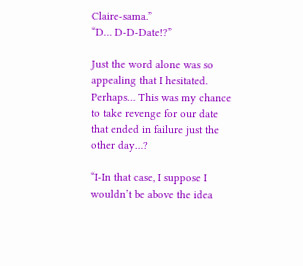Claire-sama.”
“D… D-D-Date!?”

Just the word alone was so appealing that I hesitated.
Perhaps… This was my chance to take revenge for our date that ended in failure just the other day…?

“I-In that case, I suppose I wouldn’t be above the idea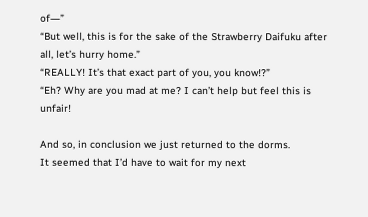of―”
“But well, this is for the sake of the Strawberry Daifuku after all, let’s hurry home.”
“REALLY! It’s that exact part of you, you know!?”
“Eh? Why are you mad at me? I can’t help but feel this is unfair!

And so, in conclusion we just returned to the dorms.
It seemed that I’d have to wait for my next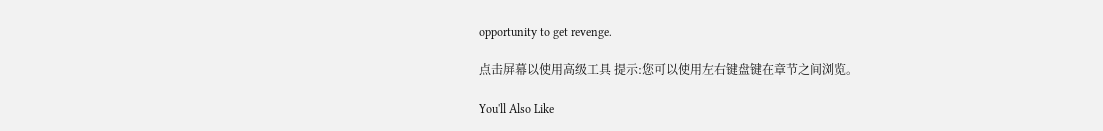opportunity to get revenge.

点击屏幕以使用高级工具 提示:您可以使用左右键盘键在章节之间浏览。

You'll Also Like